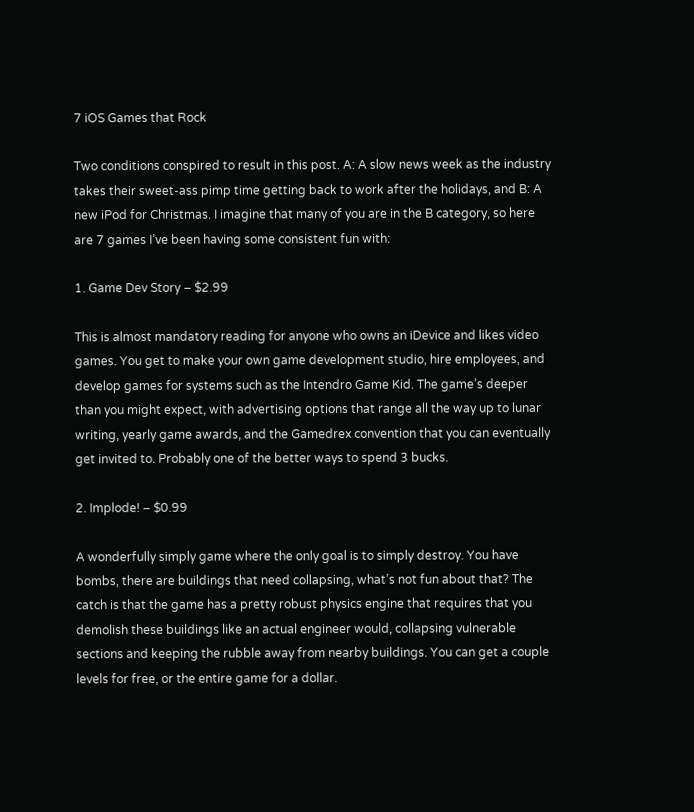7 iOS Games that Rock

Two conditions conspired to result in this post. A: A slow news week as the industry takes their sweet-ass pimp time getting back to work after the holidays, and B: A new iPod for Christmas. I imagine that many of you are in the B category, so here are 7 games I’ve been having some consistent fun with:

1. Game Dev Story – $2.99

This is almost mandatory reading for anyone who owns an iDevice and likes video games. You get to make your own game development studio, hire employees, and develop games for systems such as the Intendro Game Kid. The game’s deeper than you might expect, with advertising options that range all the way up to lunar writing, yearly game awards, and the Gamedrex convention that you can eventually get invited to. Probably one of the better ways to spend 3 bucks.

2. Implode! – $0.99

A wonderfully simply game where the only goal is to simply destroy. You have bombs, there are buildings that need collapsing, what’s not fun about that? The catch is that the game has a pretty robust physics engine that requires that you demolish these buildings like an actual engineer would, collapsing vulnerable sections and keeping the rubble away from nearby buildings. You can get a couple levels for free, or the entire game for a dollar.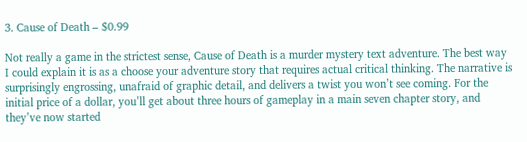3. Cause of Death – $0.99

Not really a game in the strictest sense, Cause of Death is a murder mystery text adventure. The best way I could explain it is as a choose your adventure story that requires actual critical thinking. The narrative is surprisingly engrossing, unafraid of graphic detail, and delivers a twist you won’t see coming. For the initial price of a dollar, you’ll get about three hours of gameplay in a main seven chapter story, and they’ve now started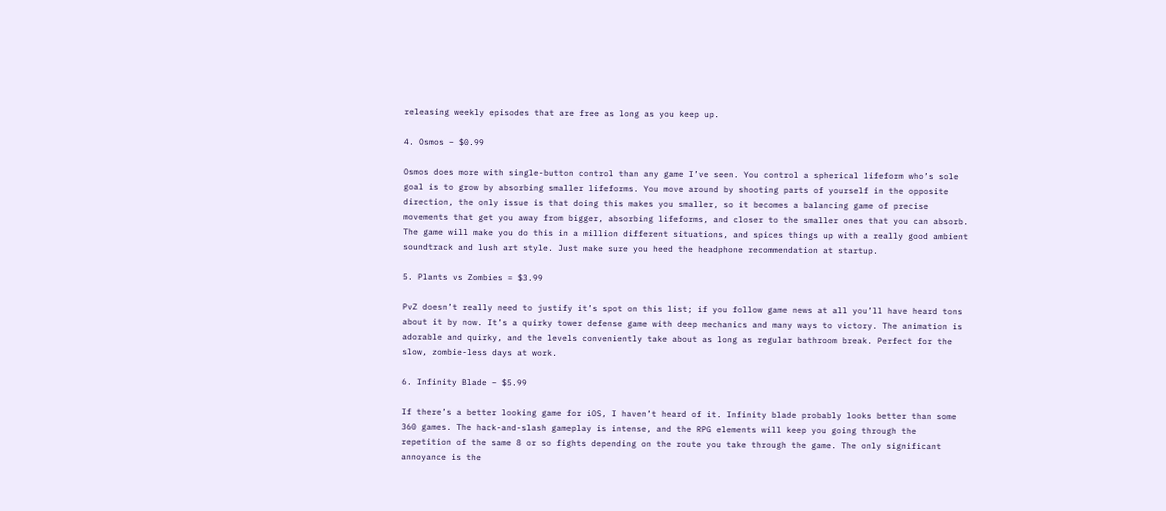releasing weekly episodes that are free as long as you keep up.

4. Osmos – $0.99

Osmos does more with single-button control than any game I’ve seen. You control a spherical lifeform who’s sole goal is to grow by absorbing smaller lifeforms. You move around by shooting parts of yourself in the opposite direction, the only issue is that doing this makes you smaller, so it becomes a balancing game of precise movements that get you away from bigger, absorbing lifeforms, and closer to the smaller ones that you can absorb. The game will make you do this in a million different situations, and spices things up with a really good ambient soundtrack and lush art style. Just make sure you heed the headphone recommendation at startup.

5. Plants vs Zombies = $3.99

PvZ doesn’t really need to justify it’s spot on this list; if you follow game news at all you’ll have heard tons about it by now. It’s a quirky tower defense game with deep mechanics and many ways to victory. The animation is adorable and quirky, and the levels conveniently take about as long as regular bathroom break. Perfect for the slow, zombie-less days at work.

6. Infinity Blade – $5.99

If there’s a better looking game for iOS, I haven’t heard of it. Infinity blade probably looks better than some 360 games. The hack-and-slash gameplay is intense, and the RPG elements will keep you going through the repetition of the same 8 or so fights depending on the route you take through the game. The only significant annoyance is the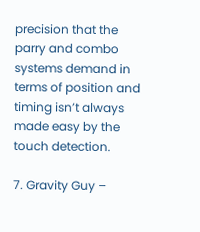precision that the parry and combo systems demand in terms of position and timing isn’t always made easy by the touch detection.

7. Gravity Guy –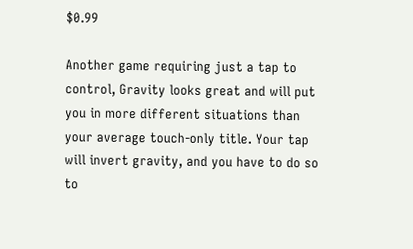$0.99

Another game requiring just a tap to control, Gravity looks great and will put you in more different situations than your average touch-only title. Your tap will invert gravity, and you have to do so to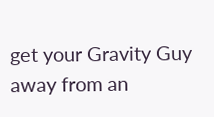get your Gravity Guy away from an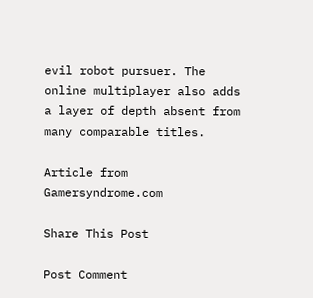evil robot pursuer. The online multiplayer also adds a layer of depth absent from many comparable titles.

Article from Gamersyndrome.com

Share This Post

Post Comment